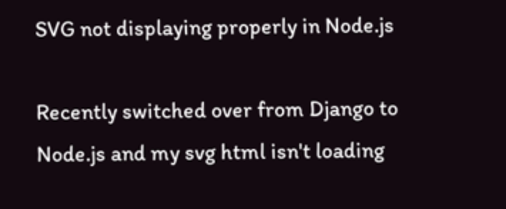SVG not displaying properly in Node.js

Recently switched over from Django to Node.js and my svg html isn't loading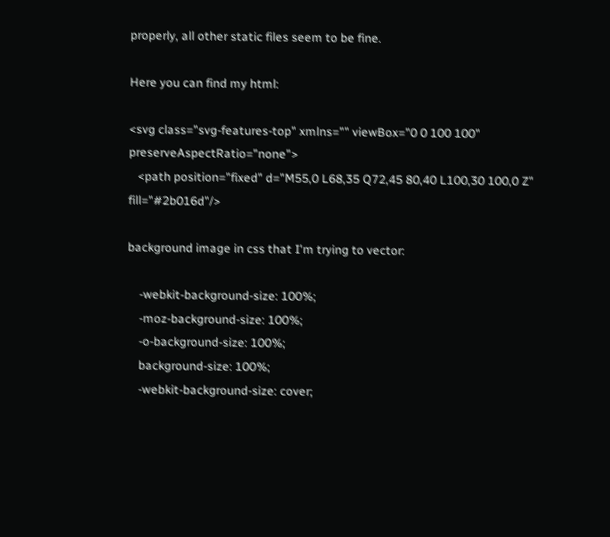properly, all other static files seem to be fine.

Here you can find my html:

<svg class="svg-features-top" xmlns="" viewBox="0 0 100 100" preserveAspectRatio="none">
   <path position="fixed" d="M55,0 L68,35 Q72,45 80,40 L100,30 100,0 Z" fill="#2b016d"/>

background image in css that I'm trying to vector:

    -webkit-background-size: 100%;
    -moz-background-size: 100%;
    -o-background-size: 100%;
    background-size: 100%;
    -webkit-background-size: cover;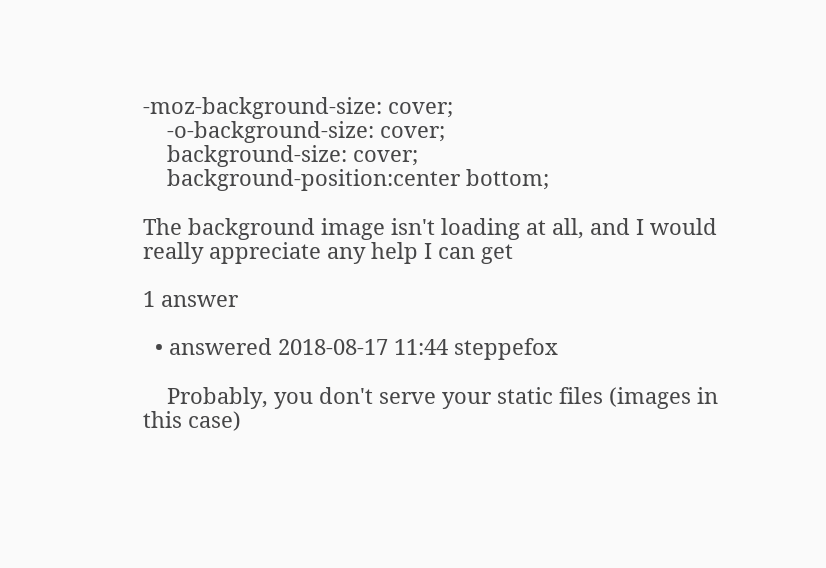-moz-background-size: cover;
    -o-background-size: cover;
    background-size: cover;
    background-position:center bottom;

The background image isn't loading at all, and I would really appreciate any help I can get

1 answer

  • answered 2018-08-17 11:44 steppefox

    Probably, you don't serve your static files (images in this case)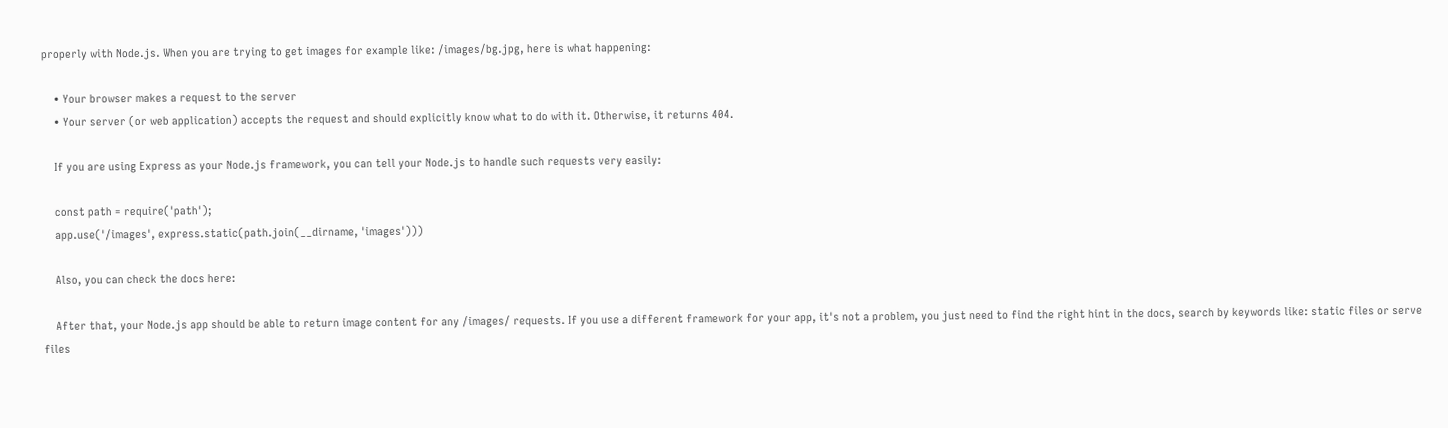properly with Node.js. When you are trying to get images for example like: /images/bg.jpg, here is what happening:

    • Your browser makes a request to the server
    • Your server (or web application) accepts the request and should explicitly know what to do with it. Otherwise, it returns 404.

    If you are using Express as your Node.js framework, you can tell your Node.js to handle such requests very easily:

    const path = require('path');
    app.use('/images', express.static(path.join(__dirname, 'images')))

    Also, you can check the docs here:

    After that, your Node.js app should be able to return image content for any /images/ requests. If you use a different framework for your app, it's not a problem, you just need to find the right hint in the docs, search by keywords like: static files or serve files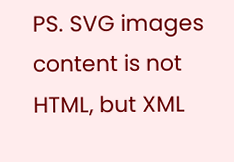PS. SVG images content is not HTML, but XML